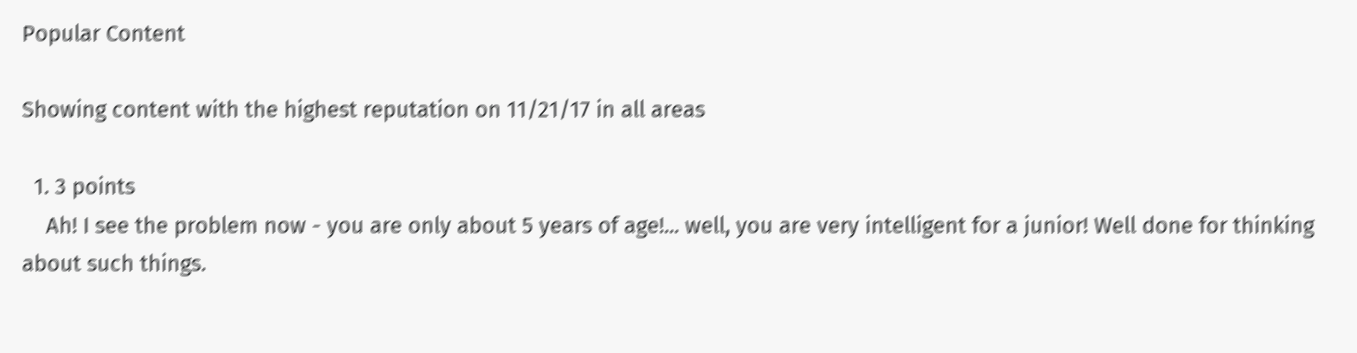Popular Content

Showing content with the highest reputation on 11/21/17 in all areas

  1. 3 points
    Ah! I see the problem now - you are only about 5 years of age!... well, you are very intelligent for a junior! Well done for thinking about such things.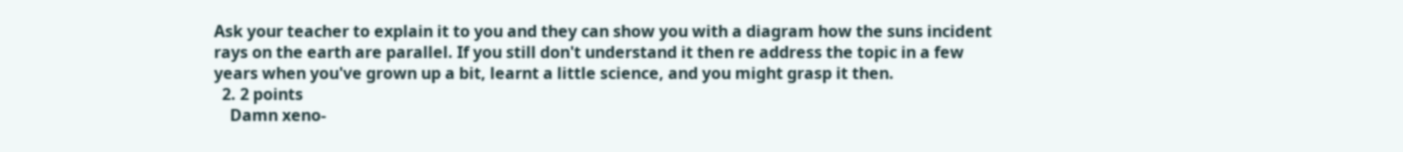Ask your teacher to explain it to you and they can show you with a diagram how the suns incident rays on the earth are parallel. If you still don't understand it then re address the topic in a few years when you've grown up a bit, learnt a little science, and you might grasp it then.
  2. 2 points
    Damn xeno-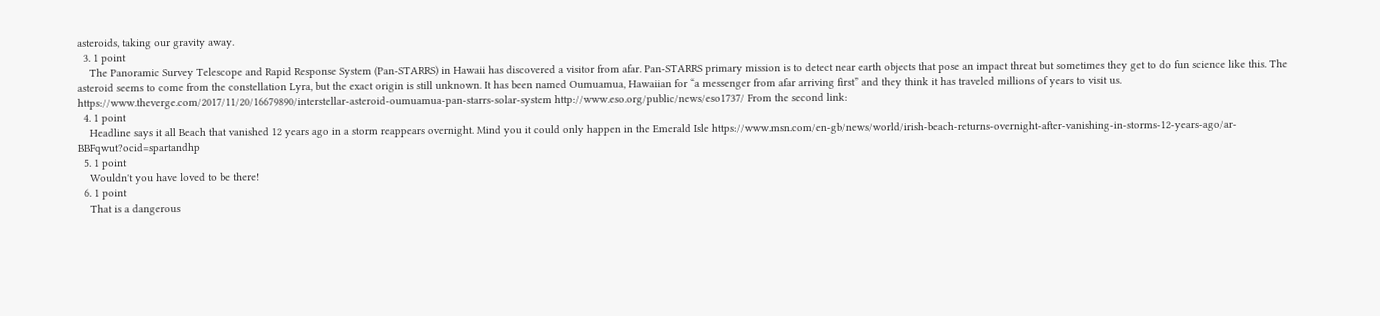asteroids, taking our gravity away.
  3. 1 point
    The Panoramic Survey Telescope and Rapid Response System (Pan-STARRS) in Hawaii has discovered a visitor from afar. Pan-STARRS primary mission is to detect near earth objects that pose an impact threat but sometimes they get to do fun science like this. The asteroid seems to come from the constellation Lyra, but the exact origin is still unknown. It has been named Oumuamua, Hawaiian for “a messenger from afar arriving first” and they think it has traveled millions of years to visit us. https://www.theverge.com/2017/11/20/16679890/interstellar-asteroid-oumuamua-pan-starrs-solar-system http://www.eso.org/public/news/eso1737/ From the second link:
  4. 1 point
    Headline says it all Beach that vanished 12 years ago in a storm reappears overnight. Mind you it could only happen in the Emerald Isle https://www.msn.com/en-gb/news/world/irish-beach-returns-overnight-after-vanishing-in-storms-12-years-ago/ar-BBFqwut?ocid=spartandhp
  5. 1 point
    Wouldn't you have loved to be there!
  6. 1 point
    That is a dangerous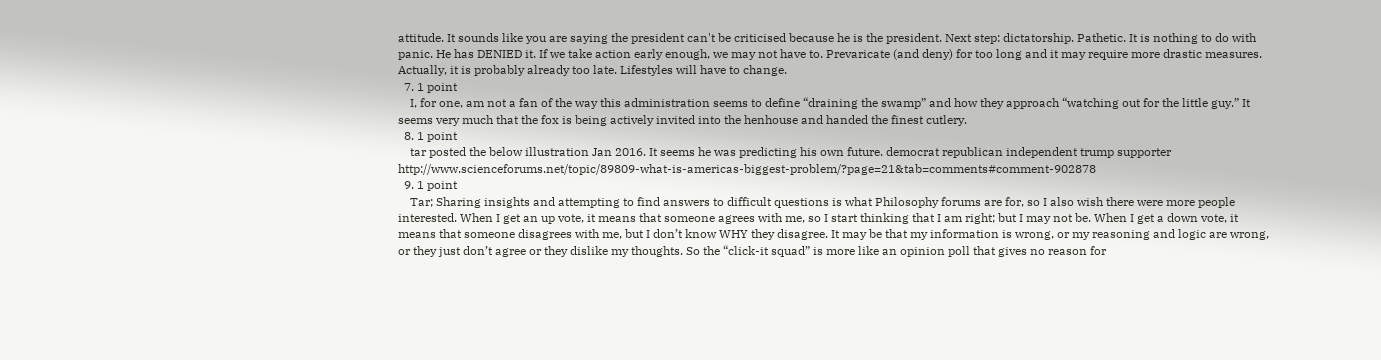attitude. It sounds like you are saying the president can't be criticised because he is the president. Next step: dictatorship. Pathetic. It is nothing to do with panic. He has DENIED it. If we take action early enough, we may not have to. Prevaricate (and deny) for too long and it may require more drastic measures. Actually, it is probably already too late. Lifestyles will have to change.
  7. 1 point
    I, for one, am not a fan of the way this administration seems to define “draining the swamp” and how they approach “watching out for the little guy.” It seems very much that the fox is being actively invited into the henhouse and handed the finest cutlery.
  8. 1 point
    tar posted the below illustration Jan 2016. It seems he was predicting his own future. democrat republican independent trump supporter http://www.scienceforums.net/topic/89809-what-is-americas-biggest-problem/?page=21&tab=comments#comment-902878
  9. 1 point
    Tar; Sharing insights and attempting to find answers to difficult questions is what Philosophy forums are for, so I also wish there were more people interested. When I get an up vote, it means that someone agrees with me, so I start thinking that I am right; but I may not be. When I get a down vote, it means that someone disagrees with me, but I don’t know WHY they disagree. It may be that my information is wrong, or my reasoning and logic are wrong, or they just don’t agree or they dislike my thoughts. So the “click-it squad” is more like an opinion poll that gives no reason for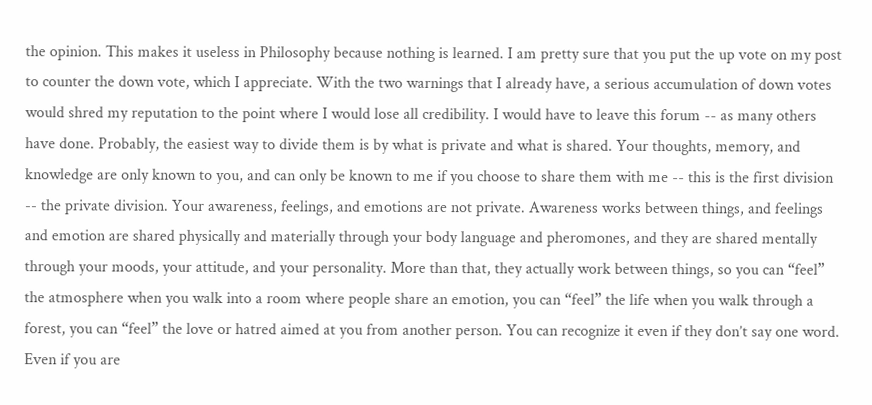the opinion. This makes it useless in Philosophy because nothing is learned. I am pretty sure that you put the up vote on my post to counter the down vote, which I appreciate. With the two warnings that I already have, a serious accumulation of down votes would shred my reputation to the point where I would lose all credibility. I would have to leave this forum -- as many others have done. Probably, the easiest way to divide them is by what is private and what is shared. Your thoughts, memory, and knowledge are only known to you, and can only be known to me if you choose to share them with me -- this is the first division -- the private division. Your awareness, feelings, and emotions are not private. Awareness works between things, and feelings and emotion are shared physically and materially through your body language and pheromones, and they are shared mentally through your moods, your attitude, and your personality. More than that, they actually work between things, so you can “feel” the atmosphere when you walk into a room where people share an emotion, you can “feel” the life when you walk through a forest, you can “feel” the love or hatred aimed at you from another person. You can recognize it even if they don’t say one word. Even if you are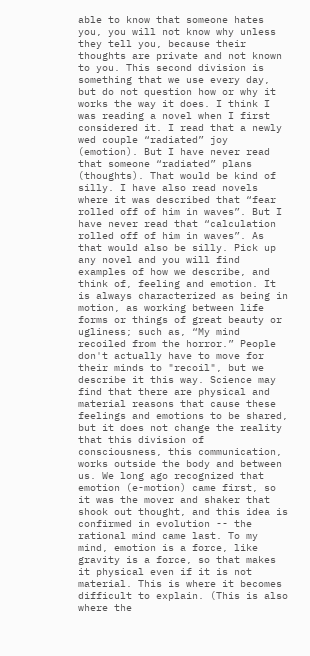able to know that someone hates you, you will not know why unless they tell you, because their thoughts are private and not known to you. This second division is something that we use every day, but do not question how or why it works the way it does. I think I was reading a novel when I first considered it. I read that a newly wed couple “radiated” joy (emotion). But I have never read that someone “radiated” plans (thoughts). That would be kind of silly. I have also read novels where it was described that “fear rolled off of him in waves”. But I have never read that “calculation rolled off of him in waves”. As that would also be silly. Pick up any novel and you will find examples of how we describe, and think of, feeling and emotion. It is always characterized as being in motion, as working between life forms or things of great beauty or ugliness; such as, “My mind recoiled from the horror.” People don't actually have to move for their minds to "recoil", but we describe it this way. Science may find that there are physical and material reasons that cause these feelings and emotions to be shared, but it does not change the reality that this division of consciousness, this communication, works outside the body and between us. We long ago recognized that emotion (e-motion) came first, so it was the mover and shaker that shook out thought, and this idea is confirmed in evolution -- the rational mind came last. To my mind, emotion is a force, like gravity is a force, so that makes it physical even if it is not material. This is where it becomes difficult to explain. (This is also where the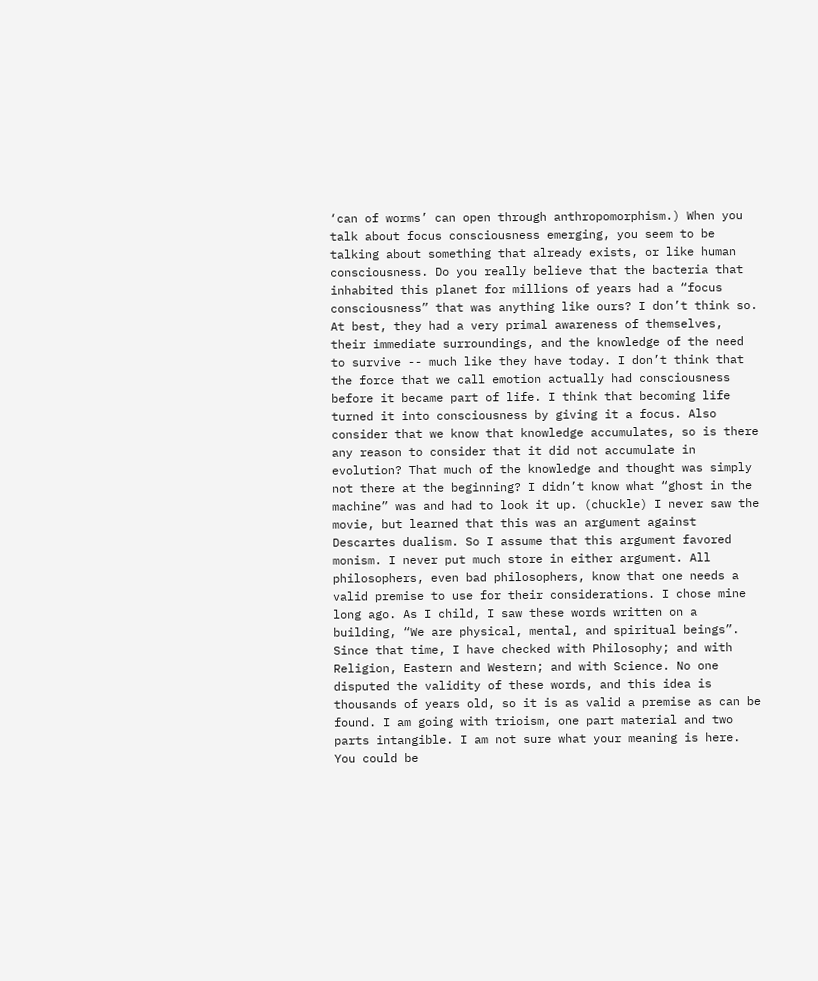‘can of worms’ can open through anthropomorphism.) When you talk about focus consciousness emerging, you seem to be talking about something that already exists, or like human consciousness. Do you really believe that the bacteria that inhabited this planet for millions of years had a “focus consciousness” that was anything like ours? I don’t think so. At best, they had a very primal awareness of themselves, their immediate surroundings, and the knowledge of the need to survive -- much like they have today. I don’t think that the force that we call emotion actually had consciousness before it became part of life. I think that becoming life turned it into consciousness by giving it a focus. Also consider that we know that knowledge accumulates, so is there any reason to consider that it did not accumulate in evolution? That much of the knowledge and thought was simply not there at the beginning? I didn’t know what “ghost in the machine” was and had to look it up. (chuckle) I never saw the movie, but learned that this was an argument against Descartes dualism. So I assume that this argument favored monism. I never put much store in either argument. All philosophers, even bad philosophers, know that one needs a valid premise to use for their considerations. I chose mine long ago. As I child, I saw these words written on a building, “We are physical, mental, and spiritual beings”. Since that time, I have checked with Philosophy; and with Religion, Eastern and Western; and with Science. No one disputed the validity of these words, and this idea is thousands of years old, so it is as valid a premise as can be found. I am going with trioism, one part material and two parts intangible. I am not sure what your meaning is here. You could be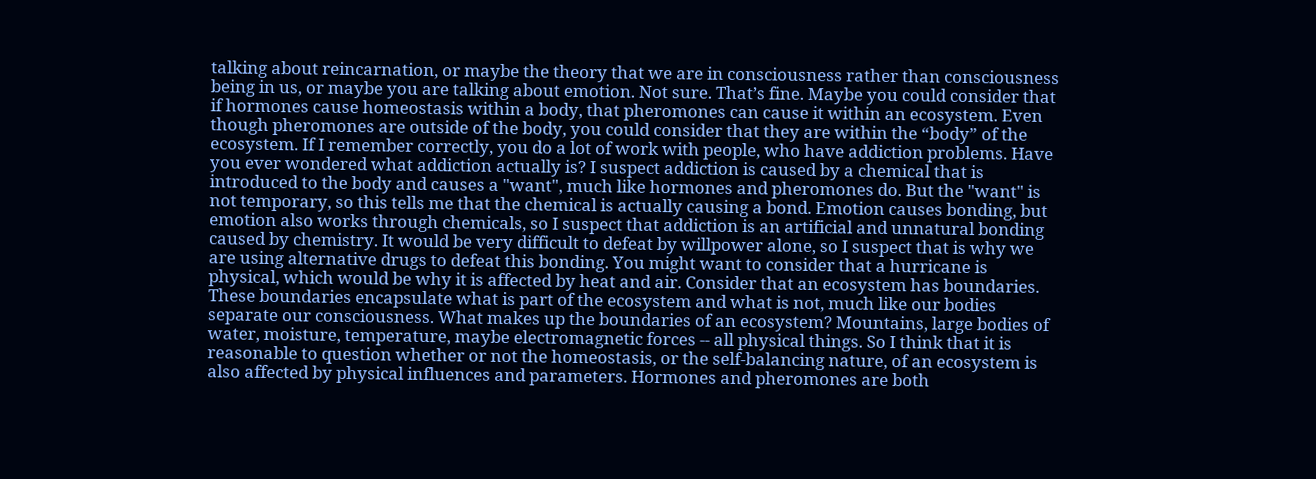talking about reincarnation, or maybe the theory that we are in consciousness rather than consciousness being in us, or maybe you are talking about emotion. Not sure. That’s fine. Maybe you could consider that if hormones cause homeostasis within a body, that pheromones can cause it within an ecosystem. Even though pheromones are outside of the body, you could consider that they are within the “body” of the ecosystem. If I remember correctly, you do a lot of work with people, who have addiction problems. Have you ever wondered what addiction actually is? I suspect addiction is caused by a chemical that is introduced to the body and causes a "want", much like hormones and pheromones do. But the "want" is not temporary, so this tells me that the chemical is actually causing a bond. Emotion causes bonding, but emotion also works through chemicals, so I suspect that addiction is an artificial and unnatural bonding caused by chemistry. It would be very difficult to defeat by willpower alone, so I suspect that is why we are using alternative drugs to defeat this bonding. You might want to consider that a hurricane is physical, which would be why it is affected by heat and air. Consider that an ecosystem has boundaries. These boundaries encapsulate what is part of the ecosystem and what is not, much like our bodies separate our consciousness. What makes up the boundaries of an ecosystem? Mountains, large bodies of water, moisture, temperature, maybe electromagnetic forces -- all physical things. So I think that it is reasonable to question whether or not the homeostasis, or the self-balancing nature, of an ecosystem is also affected by physical influences and parameters. Hormones and pheromones are both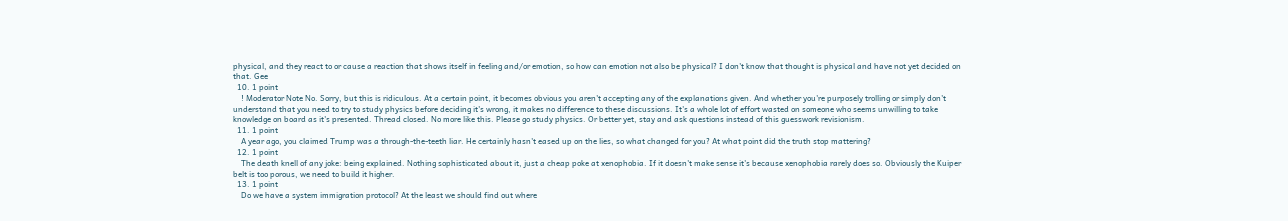physical, and they react to or cause a reaction that shows itself in feeling and/or emotion, so how can emotion not also be physical? I don't know that thought is physical and have not yet decided on that. Gee
  10. 1 point
    ! Moderator Note No. Sorry, but this is ridiculous. At a certain point, it becomes obvious you aren't accepting any of the explanations given. And whether you're purposely trolling or simply don't understand that you need to try to study physics before deciding it's wrong, it makes no difference to these discussions. It's a whole lot of effort wasted on someone who seems unwilling to take knowledge on board as it's presented. Thread closed. No more like this. Please go study physics. Or better yet, stay and ask questions instead of this guesswork revisionism.
  11. 1 point
    A year ago, you claimed Trump was a through-the-teeth liar. He certainly hasn't eased up on the lies, so what changed for you? At what point did the truth stop mattering?
  12. 1 point
    The death knell of any joke: being explained. Nothing sophisticated about it, just a cheap poke at xenophobia. If it doesn't make sense it's because xenophobia rarely does so. Obviously the Kuiper belt is too porous, we need to build it higher.
  13. 1 point
    Do we have a system immigration protocol? At the least we should find out where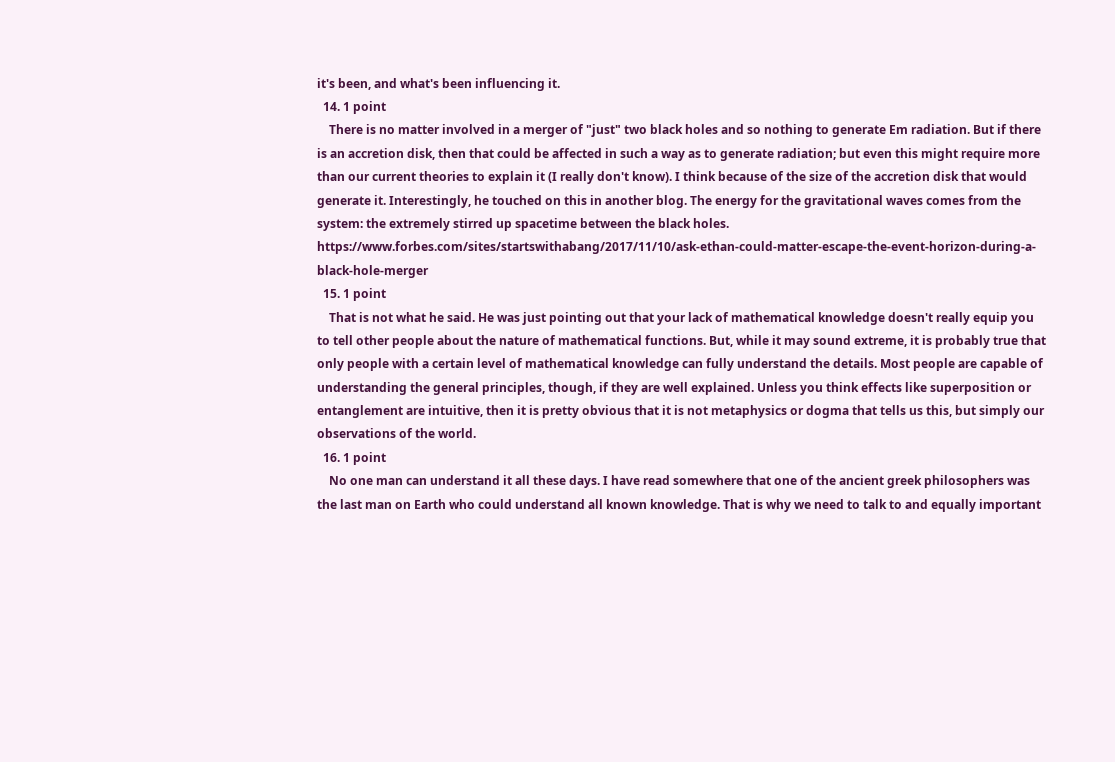it's been, and what's been influencing it.
  14. 1 point
    There is no matter involved in a merger of "just" two black holes and so nothing to generate Em radiation. But if there is an accretion disk, then that could be affected in such a way as to generate radiation; but even this might require more than our current theories to explain it (I really don't know). I think because of the size of the accretion disk that would generate it. Interestingly, he touched on this in another blog. The energy for the gravitational waves comes from the system: the extremely stirred up spacetime between the black holes. https://www.forbes.com/sites/startswithabang/2017/11/10/ask-ethan-could-matter-escape-the-event-horizon-during-a-black-hole-merger
  15. 1 point
    That is not what he said. He was just pointing out that your lack of mathematical knowledge doesn't really equip you to tell other people about the nature of mathematical functions. But, while it may sound extreme, it is probably true that only people with a certain level of mathematical knowledge can fully understand the details. Most people are capable of understanding the general principles, though, if they are well explained. Unless you think effects like superposition or entanglement are intuitive, then it is pretty obvious that it is not metaphysics or dogma that tells us this, but simply our observations of the world.
  16. 1 point
    No one man can understand it all these days. I have read somewhere that one of the ancient greek philosophers was the last man on Earth who could understand all known knowledge. That is why we need to talk to and equally important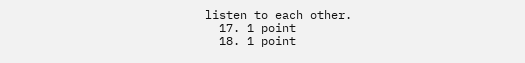listen to each other.
  17. 1 point
  18. 1 point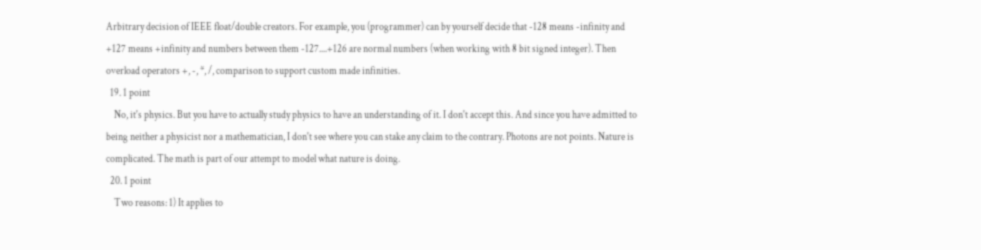Arbitrary decision of IEEE float/double creators. For example, you (programmer) can by yourself decide that -128 means -infinity and +127 means +infinity and numbers between them -127....+126 are normal numbers (when working with 8 bit signed integer). Then overload operators +, -, *, /, comparison to support custom made infinities.
  19. 1 point
    No, it's physics. But you have to actually study physics to have an understanding of it. I don't accept this. And since you have admitted to being neither a physicist nor a mathematician, I don't see where you can stake any claim to the contrary. Photons are not points. Nature is complicated. The math is part of our attempt to model what nature is doing.
  20. 1 point
    Two reasons: 1) It applies to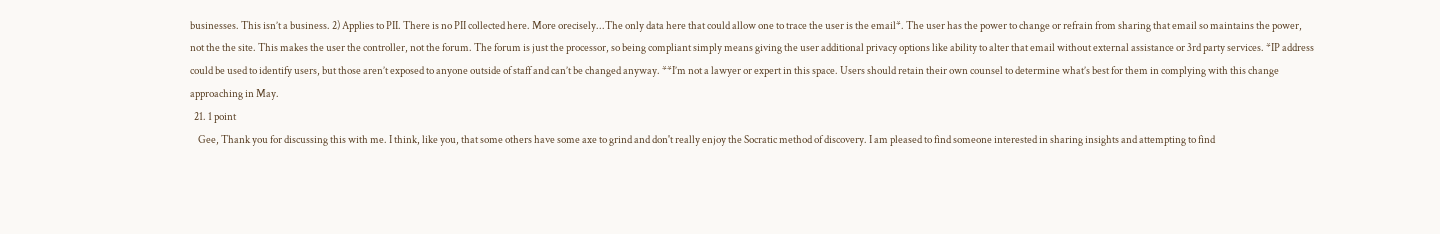businesses. This isn’t a business. 2) Applies to PII. There is no PII collected here. More orecisely...The only data here that could allow one to trace the user is the email*. The user has the power to change or refrain from sharing that email so maintains the power, not the the site. This makes the user the controller, not the forum. The forum is just the processor, so being compliant simply means giving the user additional privacy options like ability to alter that email without external assistance or 3rd party services. *IP address could be used to identify users, but those aren’t exposed to anyone outside of staff and can’t be changed anyway. **I’m not a lawyer or expert in this space. Users should retain their own counsel to determine what’s best for them in complying with this change approaching in May.
  21. 1 point
    Gee, Thank you for discussing this with me. I think, like you, that some others have some axe to grind and don't really enjoy the Socratic method of discovery. I am pleased to find someone interested in sharing insights and attempting to find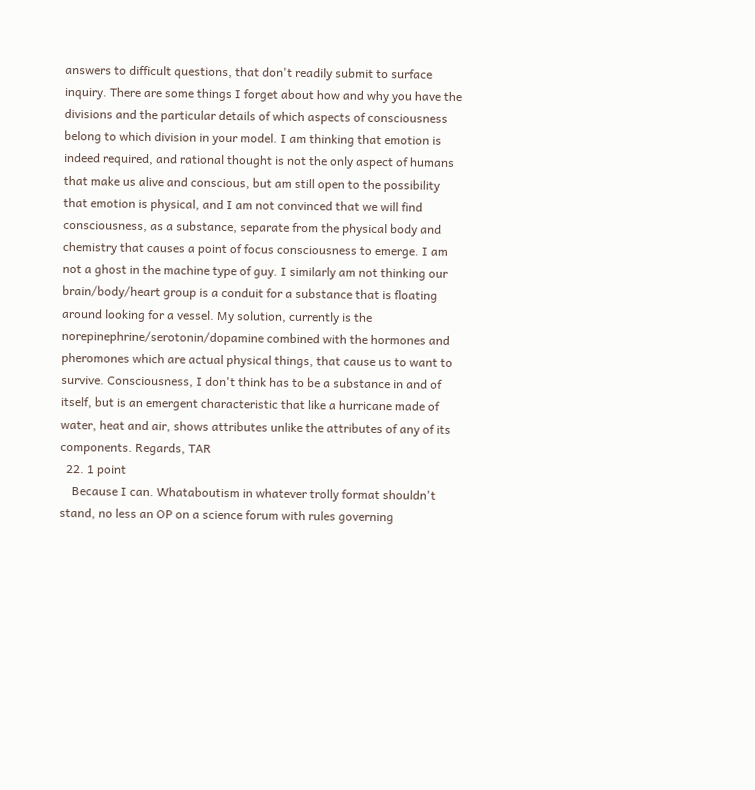answers to difficult questions, that don't readily submit to surface inquiry. There are some things I forget about how and why you have the divisions and the particular details of which aspects of consciousness belong to which division in your model. I am thinking that emotion is indeed required, and rational thought is not the only aspect of humans that make us alive and conscious, but am still open to the possibility that emotion is physical, and I am not convinced that we will find consciousness, as a substance, separate from the physical body and chemistry that causes a point of focus consciousness to emerge. I am not a ghost in the machine type of guy. I similarly am not thinking our brain/body/heart group is a conduit for a substance that is floating around looking for a vessel. My solution, currently is the norepinephrine/serotonin/dopamine combined with the hormones and pheromones which are actual physical things, that cause us to want to survive. Consciousness, I don't think has to be a substance in and of itself, but is an emergent characteristic that like a hurricane made of water, heat and air, shows attributes unlike the attributes of any of its components. Regards, TAR
  22. 1 point
    Because I can. Whataboutism in whatever trolly format shouldn't stand, no less an OP on a science forum with rules governing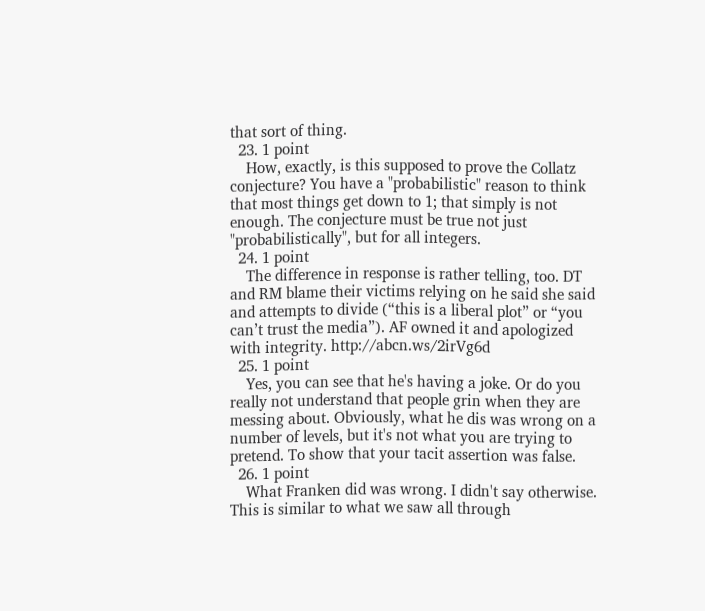that sort of thing.
  23. 1 point
    How, exactly, is this supposed to prove the Collatz conjecture? You have a "probabilistic" reason to think that most things get down to 1; that simply is not enough. The conjecture must be true not just "probabilistically", but for all integers.
  24. 1 point
    The difference in response is rather telling, too. DT and RM blame their victims relying on he said she said and attempts to divide (“this is a liberal plot” or “you can’t trust the media”). AF owned it and apologized with integrity. http://abcn.ws/2irVg6d
  25. 1 point
    Yes, you can see that he's having a joke. Or do you really not understand that people grin when they are messing about. Obviously, what he dis was wrong on a number of levels, but it's not what you are trying to pretend. To show that your tacit assertion was false.
  26. 1 point
    What Franken did was wrong. I didn't say otherwise. This is similar to what we saw all through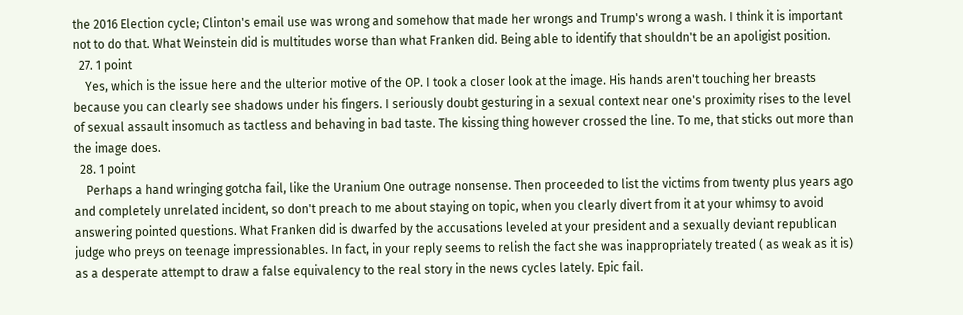the 2016 Election cycle; Clinton's email use was wrong and somehow that made her wrongs and Trump's wrong a wash. I think it is important not to do that. What Weinstein did is multitudes worse than what Franken did. Being able to identify that shouldn't be an apoligist position.
  27. 1 point
    Yes, which is the issue here and the ulterior motive of the OP. I took a closer look at the image. His hands aren't touching her breasts because you can clearly see shadows under his fingers. I seriously doubt gesturing in a sexual context near one's proximity rises to the level of sexual assault insomuch as tactless and behaving in bad taste. The kissing thing however crossed the line. To me, that sticks out more than the image does.
  28. 1 point
    Perhaps a hand wringing gotcha fail, like the Uranium One outrage nonsense. Then proceeded to list the victims from twenty plus years ago and completely unrelated incident, so don't preach to me about staying on topic, when you clearly divert from it at your whimsy to avoid answering pointed questions. What Franken did is dwarfed by the accusations leveled at your president and a sexually deviant republican judge who preys on teenage impressionables. In fact, in your reply seems to relish the fact she was inappropriately treated ( as weak as it is) as a desperate attempt to draw a false equivalency to the real story in the news cycles lately. Epic fail.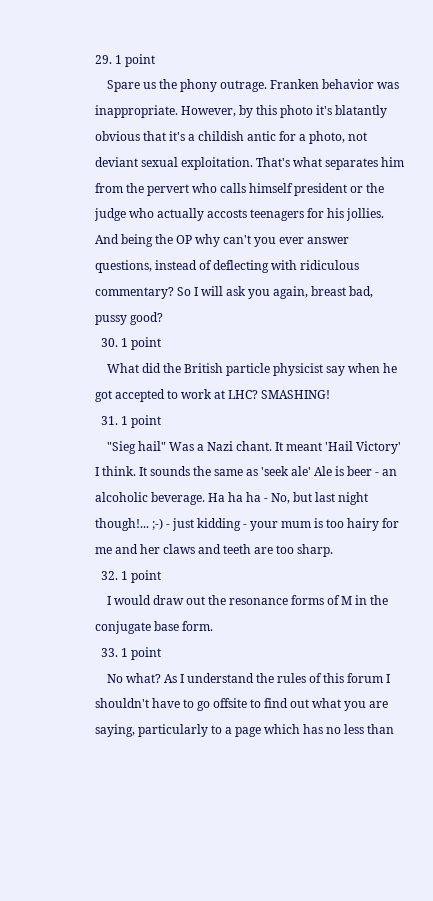29. 1 point
    Spare us the phony outrage. Franken behavior was inappropriate. However, by this photo it's blatantly obvious that it's a childish antic for a photo, not deviant sexual exploitation. That's what separates him from the pervert who calls himself president or the judge who actually accosts teenagers for his jollies. And being the OP why can't you ever answer questions, instead of deflecting with ridiculous commentary? So I will ask you again, breast bad, pussy good?
  30. 1 point
    What did the British particle physicist say when he got accepted to work at LHC? SMASHING!
  31. 1 point
    "Sieg hail" Was a Nazi chant. It meant 'Hail Victory' I think. It sounds the same as 'seek ale' Ale is beer - an alcoholic beverage. Ha ha ha - No, but last night though!... ;-) - just kidding - your mum is too hairy for me and her claws and teeth are too sharp.
  32. 1 point
    I would draw out the resonance forms of M in the conjugate base form.
  33. 1 point
    No what? As I understand the rules of this forum I shouldn't have to go offsite to find out what you are saying, particularly to a page which has no less than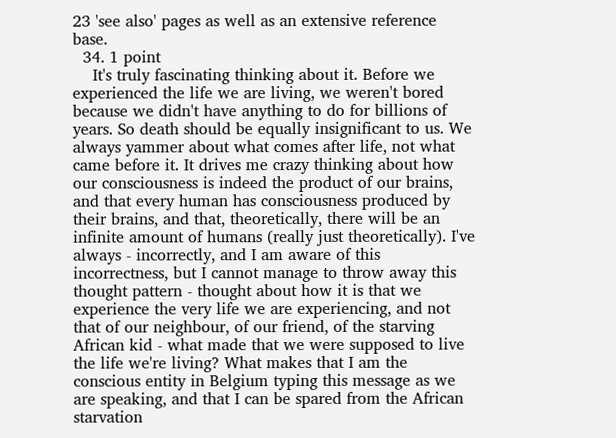23 'see also' pages as well as an extensive reference base.
  34. 1 point
    It's truly fascinating thinking about it. Before we experienced the life we are living, we weren't bored because we didn't have anything to do for billions of years. So death should be equally insignificant to us. We always yammer about what comes after life, not what came before it. It drives me crazy thinking about how our consciousness is indeed the product of our brains, and that every human has consciousness produced by their brains, and that, theoretically, there will be an infinite amount of humans (really just theoretically). I've always - incorrectly, and I am aware of this incorrectness, but I cannot manage to throw away this thought pattern - thought about how it is that we experience the very life we are experiencing, and not that of our neighbour, of our friend, of the starving African kid - what made that we were supposed to live the life we're living? What makes that I am the conscious entity in Belgium typing this message as we are speaking, and that I can be spared from the African starvation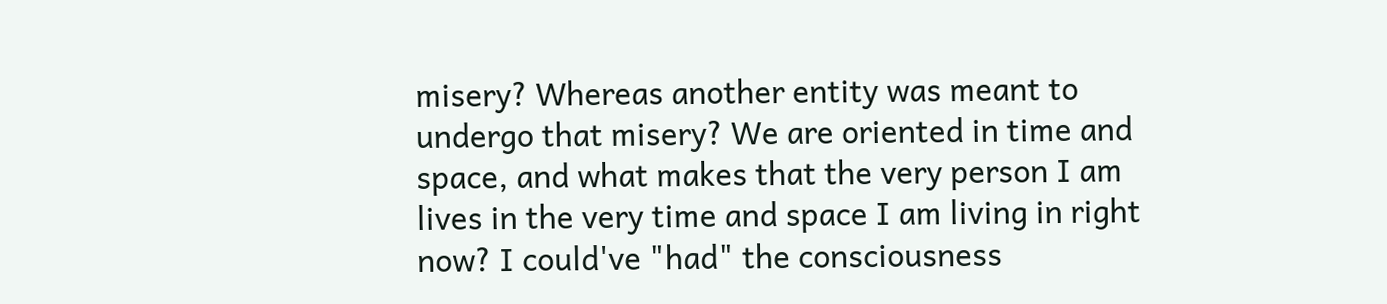misery? Whereas another entity was meant to undergo that misery? We are oriented in time and space, and what makes that the very person I am lives in the very time and space I am living in right now? I could've "had" the consciousness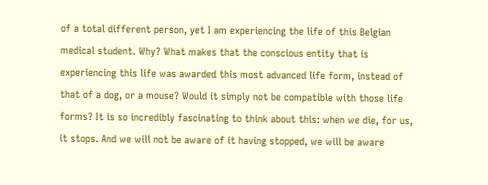of a total different person, yet I am experiencing the life of this Belgian medical student. Why? What makes that the conscious entity that is experiencing this life was awarded this most advanced life form, instead of that of a dog, or a mouse? Would it simply not be compatible with those life forms? It is so incredibly fascinating to think about this: when we die, for us, it stops. And we will not be aware of it having stopped, we will be aware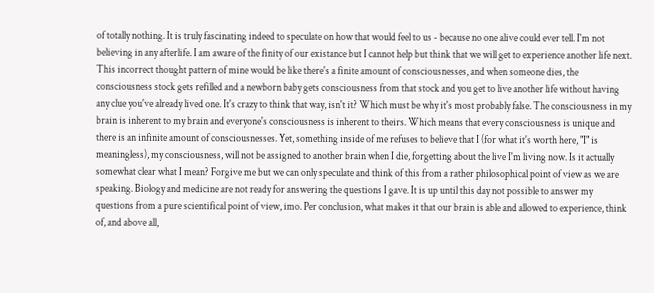of totally nothing. It is truly fascinating indeed to speculate on how that would feel to us - because no one alive could ever tell. I'm not believing in any afterlife. I am aware of the finity of our existance but I cannot help but think that we will get to experience another life next. This incorrect thought pattern of mine would be like there's a finite amount of consciousnesses, and when someone dies, the consciousness stock gets refilled and a newborn baby gets consciousness from that stock and you get to live another life without having any clue you've already lived one. It's crazy to think that way, isn't it? Which must be why it's most probably false. The consciousness in my brain is inherent to my brain and everyone's consciousness is inherent to theirs. Which means that every consciousness is unique and there is an infinite amount of consciousnesses. Yet, something inside of me refuses to believe that I (for what it's worth here, "I" is meaningless), my consciousness, will not be assigned to another brain when I die, forgetting about the live I'm living now. Is it actually somewhat clear what I mean? Forgive me but we can only speculate and think of this from a rather philosophical point of view as we are speaking. Biology and medicine are not ready for answering the questions I gave. It is up until this day not possible to answer my questions from a pure scientifical point of view, imo. Per conclusion, what makes it that our brain is able and allowed to experience, think of, and above all,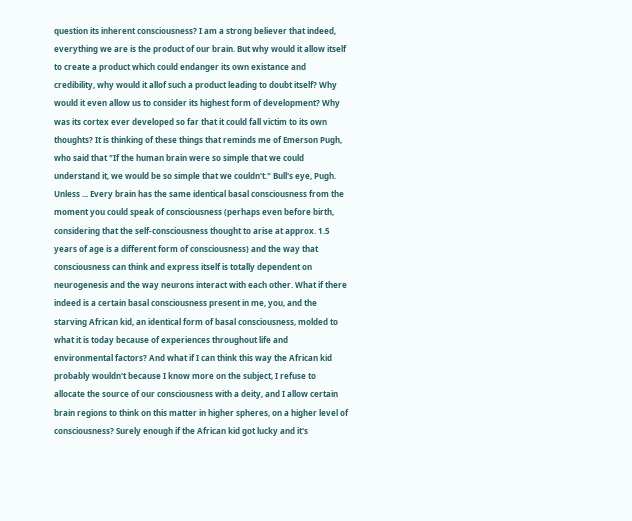question its inherent consciousness? I am a strong believer that indeed, everything we are is the product of our brain. But why would it allow itself to create a product which could endanger its own existance and credibility, why would it allof such a product leading to doubt itself? Why would it even allow us to consider its highest form of development? Why was its cortex ever developed so far that it could fall victim to its own thoughts? It is thinking of these things that reminds me of Emerson Pugh, who said that "If the human brain were so simple that we could understand it, we would be so simple that we couldn't." Bull's eye, Pugh. Unless ... Every brain has the same identical basal consciousness from the moment you could speak of consciousness (perhaps even before birth, considering that the self-consciousness thought to arise at approx. 1.5 years of age is a different form of consciousness) and the way that consciousness can think and express itself is totally dependent on neurogenesis and the way neurons interact with each other. What if there indeed is a certain basal consciousness present in me, you, and the starving African kid, an identical form of basal consciousness, molded to what it is today because of experiences throughout life and environmental factors? And what if I can think this way the African kid probably wouldn't because I know more on the subject, I refuse to allocate the source of our consciousness with a deity, and I allow certain brain regions to think on this matter in higher spheres, on a higher level of consciousness? Surely enough if the African kid got lucky and it's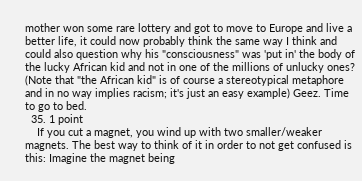mother won some rare lottery and got to move to Europe and live a better life, it could now probably think the same way I think and could also question why his "consciousness" was 'put in' the body of the lucky African kid and not in one of the millions of unlucky ones? (Note that "the African kid" is of course a stereotypical metaphore and in no way implies racism; it's just an easy example) Geez. Time to go to bed.
  35. 1 point
    If you cut a magnet, you wind up with two smaller/weaker magnets. The best way to think of it in order to not get confused is this: Imagine the magnet being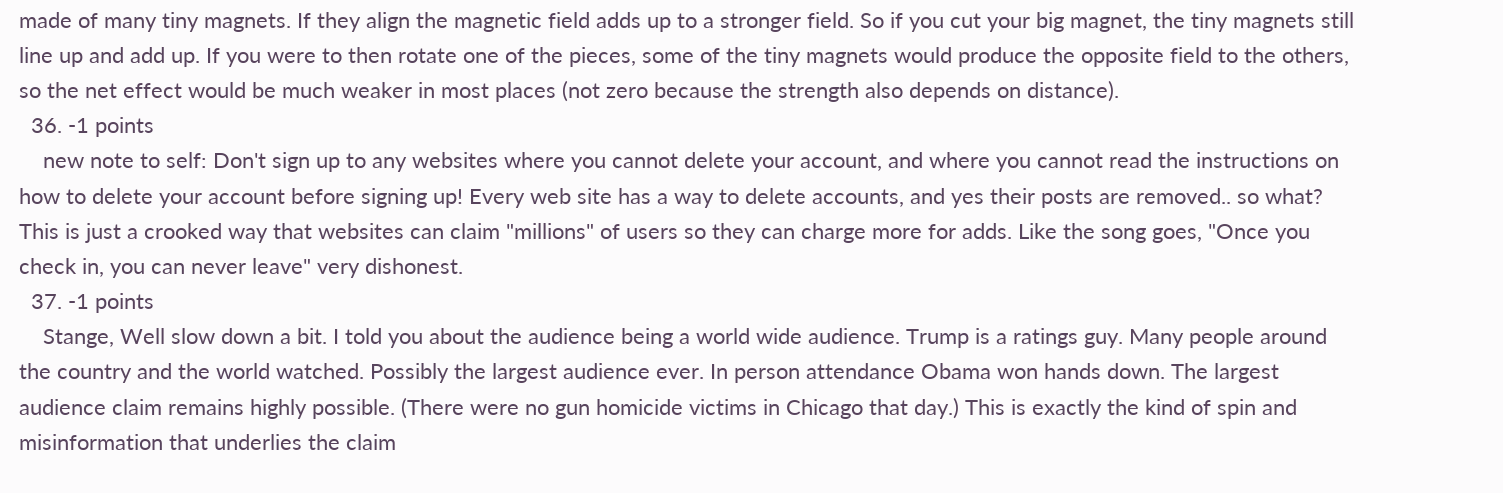made of many tiny magnets. If they align the magnetic field adds up to a stronger field. So if you cut your big magnet, the tiny magnets still line up and add up. If you were to then rotate one of the pieces, some of the tiny magnets would produce the opposite field to the others, so the net effect would be much weaker in most places (not zero because the strength also depends on distance).
  36. -1 points
    new note to self: Don't sign up to any websites where you cannot delete your account, and where you cannot read the instructions on how to delete your account before signing up! Every web site has a way to delete accounts, and yes their posts are removed.. so what? This is just a crooked way that websites can claim "millions" of users so they can charge more for adds. Like the song goes, "Once you check in, you can never leave" very dishonest.
  37. -1 points
    Stange, Well slow down a bit. I told you about the audience being a world wide audience. Trump is a ratings guy. Many people around the country and the world watched. Possibly the largest audience ever. In person attendance Obama won hands down. The largest audience claim remains highly possible. (There were no gun homicide victims in Chicago that day.) This is exactly the kind of spin and misinformation that underlies the claim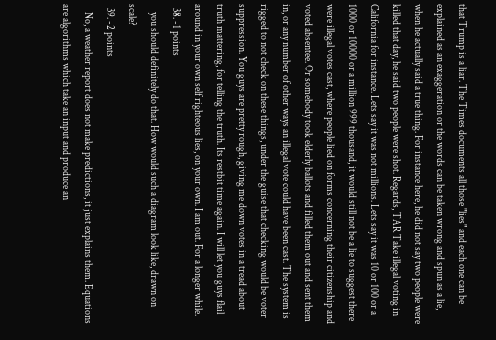that Trump is a liar. The Times documents all those "lies" and each one can be explained as an exaggeration or the words can be taken wrong and spun as a lie, when he actually said a true thing. For instance here, he did not say two people were killed that day, he said two people were shot. Regards, TAR Take illegal voting in California for instance. Lets say it was not millions. Lets say it was 10 or 100 or a 1000 or 10000 or a million 999 thousand, it would still not be a lie to suggest there were illegal votes cast, where people lied on forms concerning their citizenship and voted absentee. Or somebody took elderly ballots and filled them out and sent them in, or any number of other ways an illegal vote could have been cast. The system is rigged to not check on these things, under the guise that checking would be voter suppression. You guys are pretty rough, giving me down votes in a tread about truth mattering, for telling the truth. Its restbit time again. I will let you guys flail around in your own self righteous lies, on your own. I am out. For a longer while.
  38. -1 points
    you should definitely do that. How would such a diagram look like, drawn on scale?
  39. -2 points
    No, a weather report does not make predictions, it just explains them. Equations are algorithms which take an input and produce an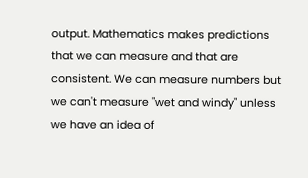output. Mathematics makes predictions that we can measure and that are consistent. We can measure numbers but we can't measure "wet and windy" unless we have an idea of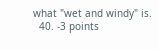what "wet and windy" is.
  40. -3 points